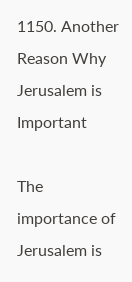1150. Another Reason Why Jerusalem is Important

The importance of Jerusalem is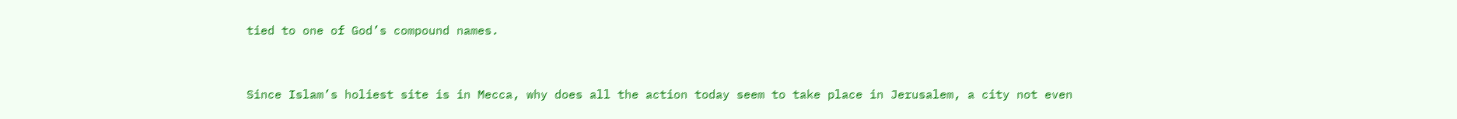tied to one of God’s compound names.


Since Islam’s holiest site is in Mecca, why does all the action today seem to take place in Jerusalem, a city not even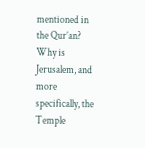mentioned in the Qur’an? Why is Jerusalem, and more specifically, the Temple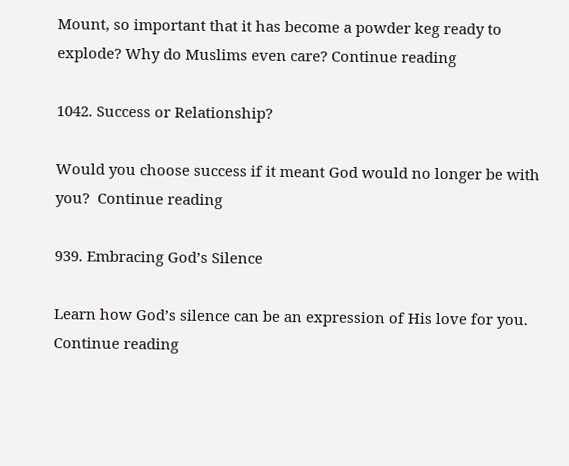Mount, so important that it has become a powder keg ready to explode? Why do Muslims even care? Continue reading

1042. Success or Relationship?

Would you choose success if it meant God would no longer be with you?  Continue reading

939. Embracing God’s Silence

Learn how God’s silence can be an expression of His love for you. Continue reading